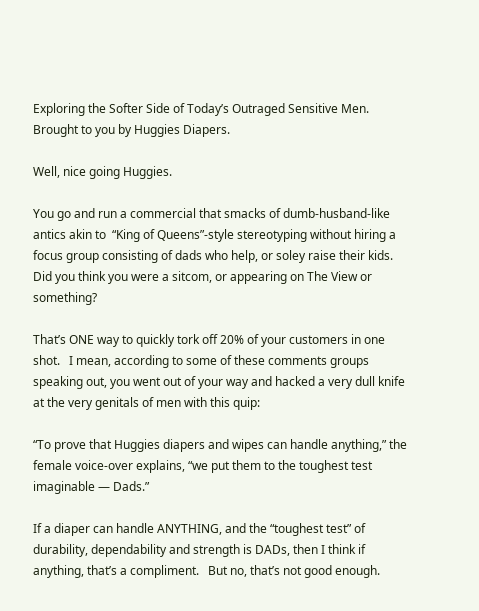Exploring the Softer Side of Today’s Outraged Sensitive Men. Brought to you by Huggies Diapers.

Well, nice going Huggies.

You go and run a commercial that smacks of dumb-husband-like antics akin to  “King of Queens”-style stereotyping without hiring a focus group consisting of dads who help, or soley raise their kids.   Did you think you were a sitcom, or appearing on The View or something?

That’s ONE way to quickly tork off 20% of your customers in one shot.   I mean, according to some of these comments groups speaking out, you went out of your way and hacked a very dull knife at the very genitals of men with this quip:

“To prove that Huggies diapers and wipes can handle anything,” the female voice-over explains, “we put them to the toughest test imaginable — Dads.”

If a diaper can handle ANYTHING, and the “toughest test” of durability, dependability and strength is DADs, then I think if anything, that’s a compliment.   But no, that’s not good enough.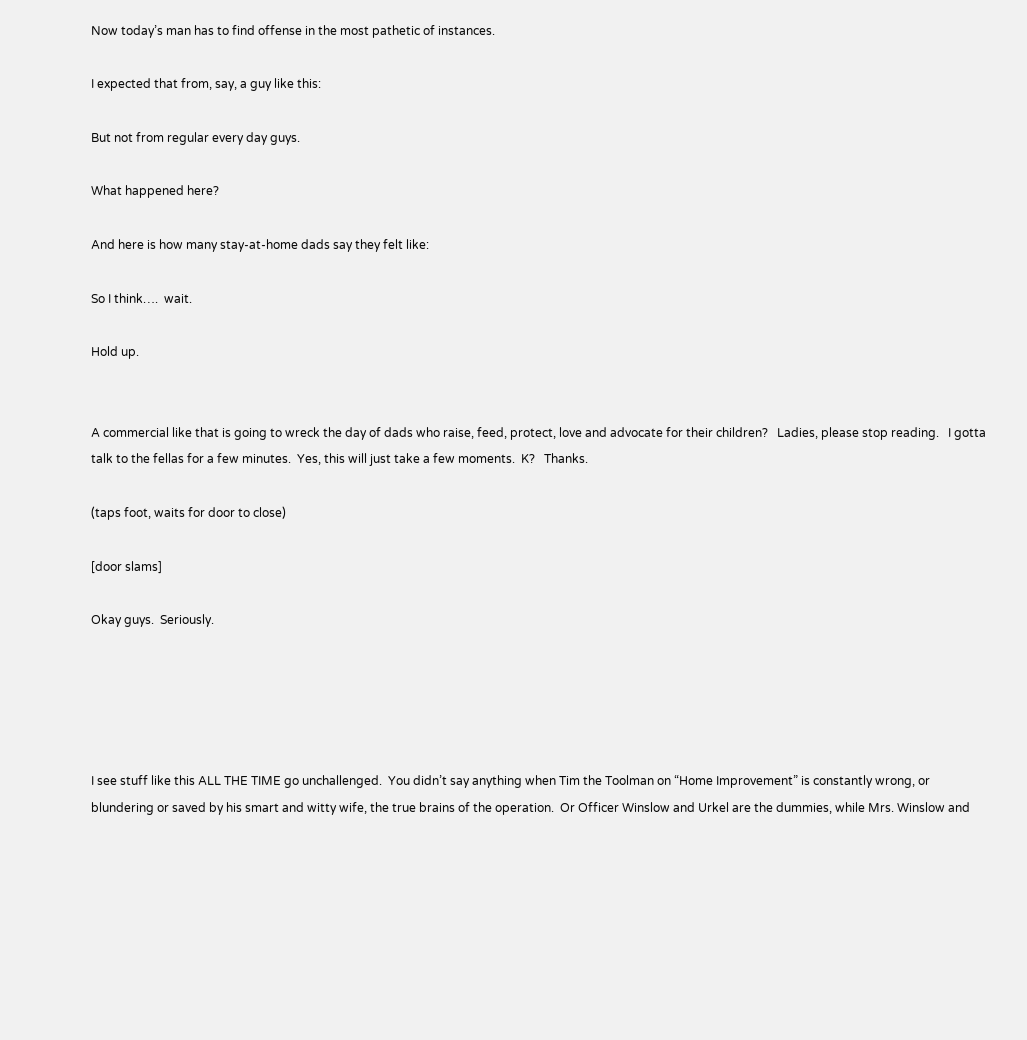Now today’s man has to find offense in the most pathetic of instances.

I expected that from, say, a guy like this:

But not from regular every day guys.

What happened here?

And here is how many stay-at-home dads say they felt like:

So I think….  wait.

Hold up.


A commercial like that is going to wreck the day of dads who raise, feed, protect, love and advocate for their children?   Ladies, please stop reading.   I gotta talk to the fellas for a few minutes.  Yes, this will just take a few moments.  K?   Thanks.

(taps foot, waits for door to close)

[door slams]

Okay guys.  Seriously.





I see stuff like this ALL THE TIME go unchallenged.  You didn’t say anything when Tim the Toolman on “Home Improvement” is constantly wrong, or blundering or saved by his smart and witty wife, the true brains of the operation.  Or Officer Winslow and Urkel are the dummies, while Mrs. Winslow and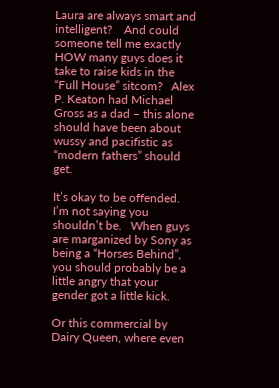Laura are always smart and intelligent?    And could someone tell me exactly HOW many guys does it take to raise kids in the “Full House” sitcom?   Alex P. Keaton had Michael Gross as a dad – this alone should have been about wussy and pacifistic as “modern fathers” should get.

It’s okay to be offended.  I’m not saying you shouldn’t be.   When guys are marganized by Sony as being a “Horses Behind”, you should probably be a little angry that your gender got a little kick.

Or this commercial by Dairy Queen, where even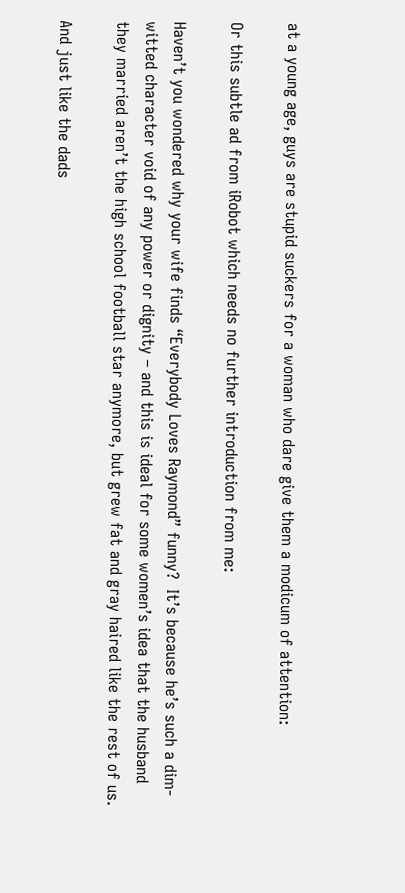at a young age, guys are stupid suckers for a woman who dare give them a modicum of attention:

Or this subtle ad from iRobot which needs no further introduction from me:

Haven’t you wondered why your wife finds “Everybody Loves Raymond” funny?  It’s because he’s such a dim-witted character void of any power or dignity – and this is ideal for some women’s idea that the husband they married aren’t the high school football star anymore, but grew fat and gray haired like the rest of us.

And just like the dads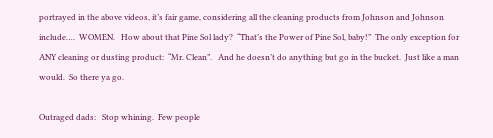portrayed in the above videos, it’s fair game, considering all the cleaning products from Johnson and Johnson include….  WOMEN.   How about that Pine Sol lady?  “That’s the Power of Pine Sol, baby!”  The only exception for ANY cleaning or dusting product:  “Mr. Clean”.   And he doesn’t do anything but go in the bucket.  Just like a man would.  So there ya go.

Outraged dads:   Stop whining.  Few people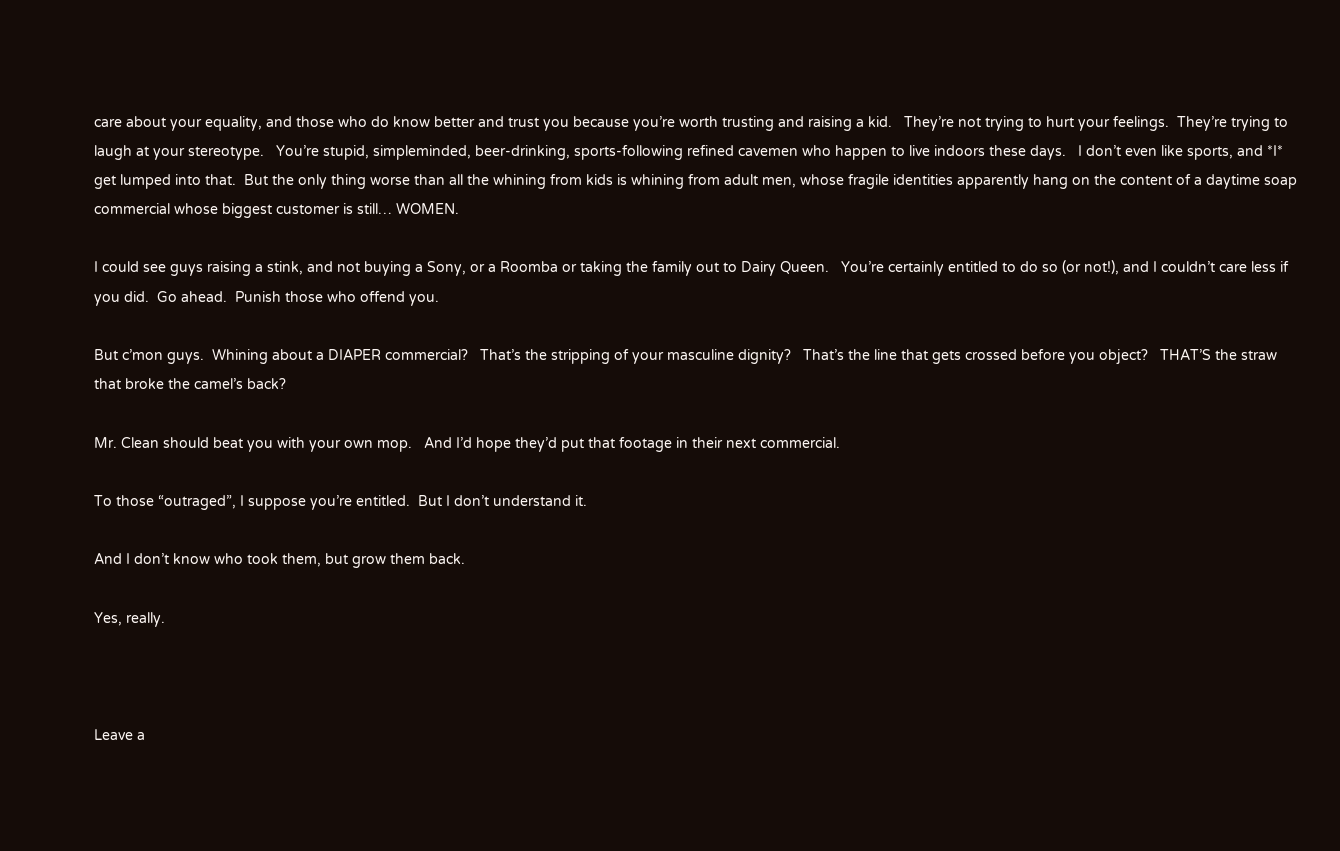care about your equality, and those who do know better and trust you because you’re worth trusting and raising a kid.   They’re not trying to hurt your feelings.  They’re trying to laugh at your stereotype.   You’re stupid, simpleminded, beer-drinking, sports-following refined cavemen who happen to live indoors these days.   I don’t even like sports, and *I* get lumped into that.  But the only thing worse than all the whining from kids is whining from adult men, whose fragile identities apparently hang on the content of a daytime soap commercial whose biggest customer is still… WOMEN.

I could see guys raising a stink, and not buying a Sony, or a Roomba or taking the family out to Dairy Queen.   You’re certainly entitled to do so (or not!), and I couldn’t care less if you did.  Go ahead.  Punish those who offend you.

But c’mon guys.  Whining about a DIAPER commercial?   That’s the stripping of your masculine dignity?   That’s the line that gets crossed before you object?   THAT’S the straw that broke the camel’s back?

Mr. Clean should beat you with your own mop.   And I’d hope they’d put that footage in their next commercial.

To those “outraged”, I suppose you’re entitled.  But I don’t understand it.

And I don’t know who took them, but grow them back.

Yes, really.



Leave a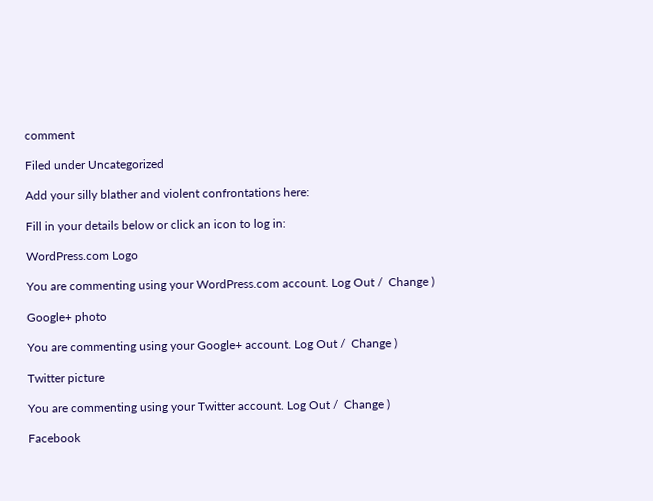comment

Filed under Uncategorized

Add your silly blather and violent confrontations here:

Fill in your details below or click an icon to log in:

WordPress.com Logo

You are commenting using your WordPress.com account. Log Out /  Change )

Google+ photo

You are commenting using your Google+ account. Log Out /  Change )

Twitter picture

You are commenting using your Twitter account. Log Out /  Change )

Facebook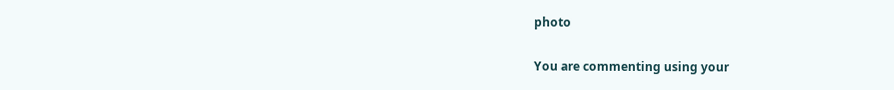photo

You are commenting using your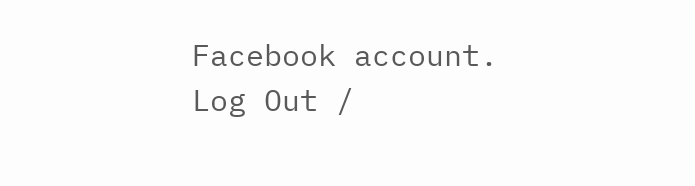Facebook account. Log Out /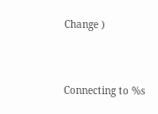Change )


Connecting to %s